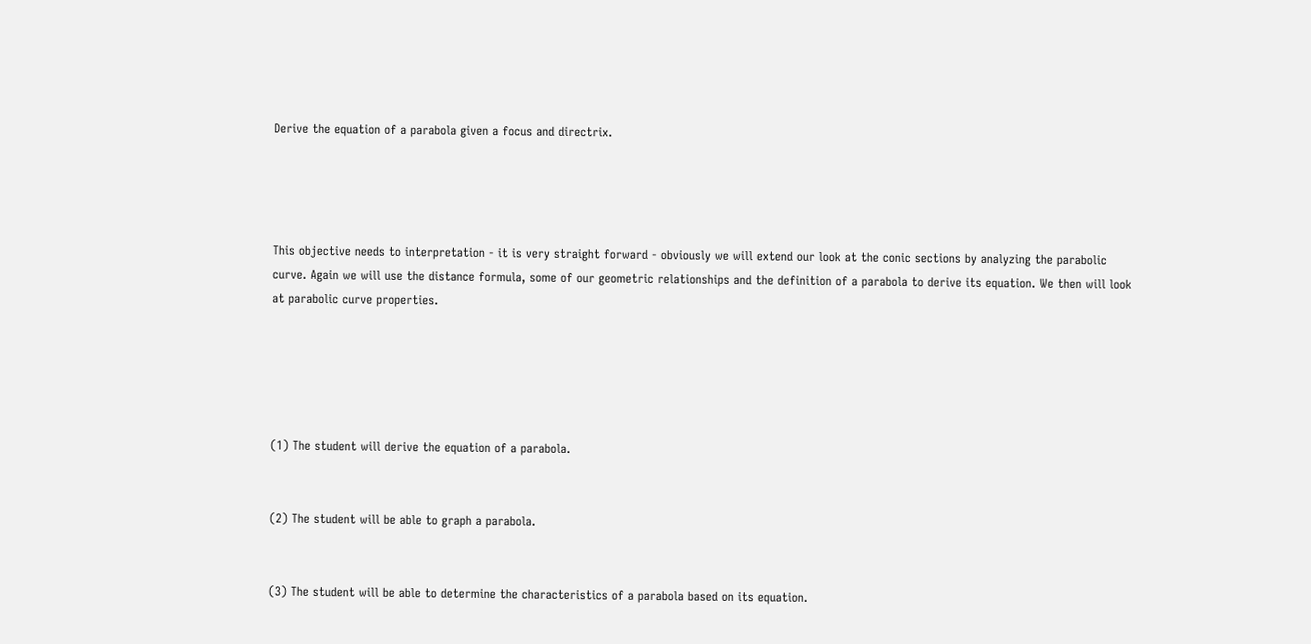Derive the equation of a parabola given a focus and directrix.




This objective needs to interpretation - it is very straight forward - obviously we will extend our look at the conic sections by analyzing the parabolic curve. Again we will use the distance formula, some of our geometric relationships and the definition of a parabola to derive its equation. We then will look at parabolic curve properties.





(1) The student will derive the equation of a parabola.


(2) The student will be able to graph a parabola.


(3) The student will be able to determine the characteristics of a parabola based on its equation.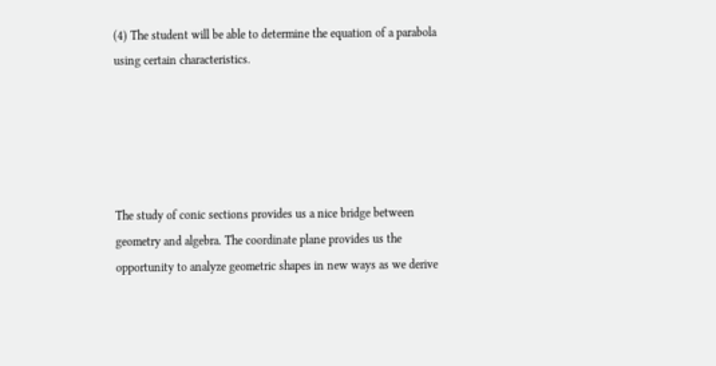(4) The student will be able to determine the equation of a parabola using certain characteristics.





The study of conic sections provides us a nice bridge between geometry and algebra. The coordinate plane provides us the opportunity to analyze geometric shapes in new ways as we derive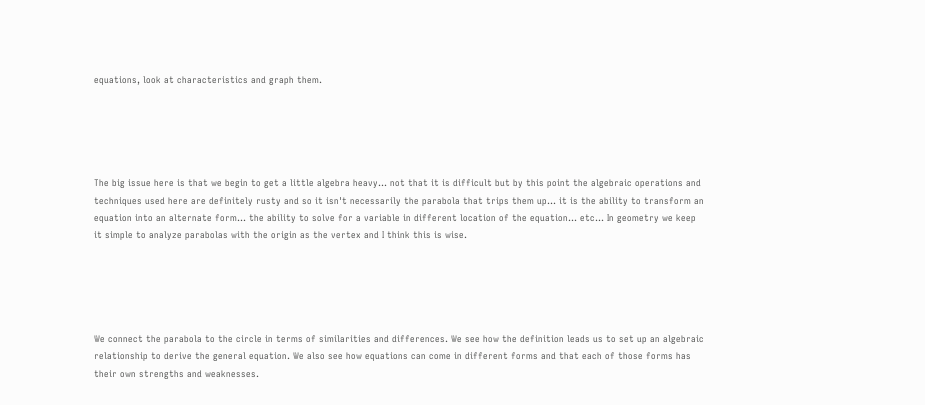equations, look at characteristics and graph them.





The big issue here is that we begin to get a little algebra heavy... not that it is difficult but by this point the algebraic operations and techniques used here are definitely rusty and so it isn't necessarily the parabola that trips them up... it is the ability to transform an equation into an alternate form... the ability to solve for a variable in different location of the equation... etc... In geometry we keep it simple to analyze parabolas with the origin as the vertex and I think this is wise.





We connect the parabola to the circle in terms of similarities and differences. We see how the definition leads us to set up an algebraic relationship to derive the general equation. We also see how equations can come in different forms and that each of those forms has their own strengths and weaknesses.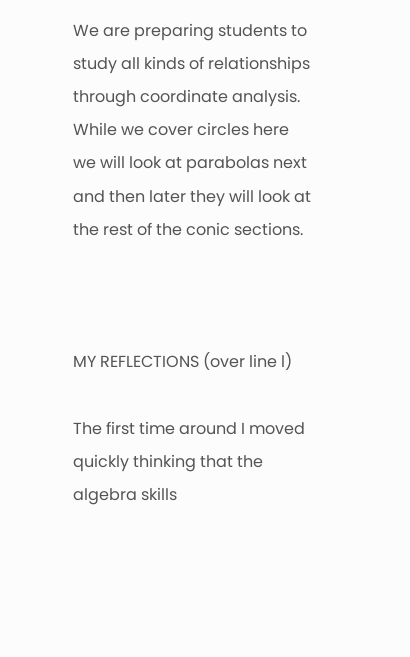We are preparing students to study all kinds of relationships through coordinate analysis. While we cover circles here we will look at parabolas next and then later they will look at the rest of the conic sections.



MY REFLECTIONS (over line l)

The first time around I moved quickly thinking that the algebra skills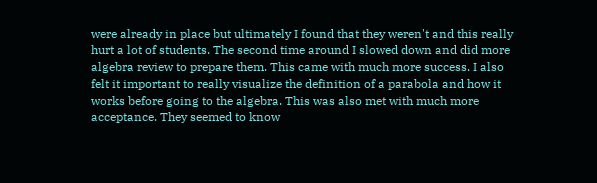were already in place but ultimately I found that they weren't and this really hurt a lot of students. The second time around I slowed down and did more algebra review to prepare them. This came with much more success. I also felt it important to really visualize the definition of a parabola and how it works before going to the algebra. This was also met with much more acceptance. They seemed to know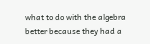what to do with the algebra better because they had a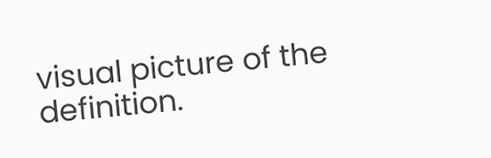visual picture of the definition.